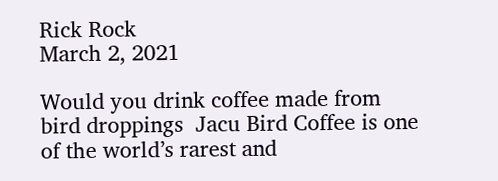Rick Rock
March 2, 2021

Would you drink coffee made from bird droppings  Jacu Bird Coffee is one of the world’s rarest and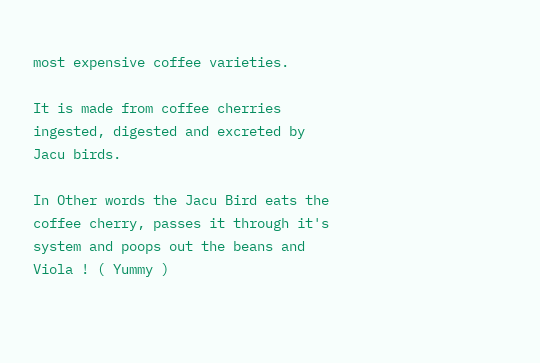most expensive coffee varieties.

It is made from coffee cherries ingested, digested and excreted by Jacu birds.

In Other words the Jacu Bird eats the coffee cherry, passes it through it's system and poops out the beans and Viola ! ( Yummy )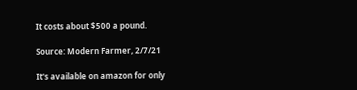It costs about $500 a pound.

Source: Modern Farmer, 2/7/21

It's available on amazon for only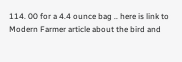114. 00 for a 4.4 ounce bag .. here is link to Modern Farmer article about the bird and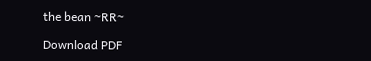the bean ~RR~

Download PDF